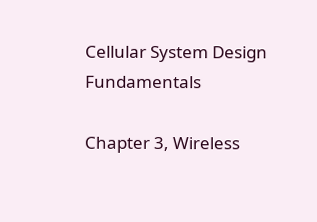Cellular System Design Fundamentals

Chapter 3, Wireless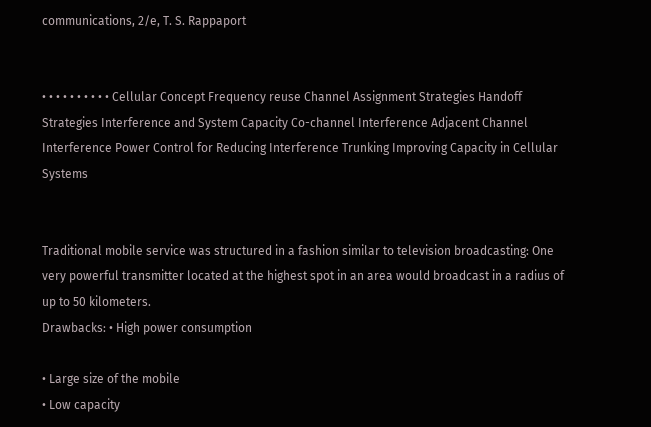communications, 2/e, T. S. Rappaport


• • • • • • • • • • Cellular Concept Frequency reuse Channel Assignment Strategies Handoff Strategies Interference and System Capacity Co-channel Interference Adjacent Channel Interference Power Control for Reducing Interference Trunking Improving Capacity in Cellular Systems


Traditional mobile service was structured in a fashion similar to television broadcasting: One very powerful transmitter located at the highest spot in an area would broadcast in a radius of up to 50 kilometers.
Drawbacks: • High power consumption

• Large size of the mobile
• Low capacity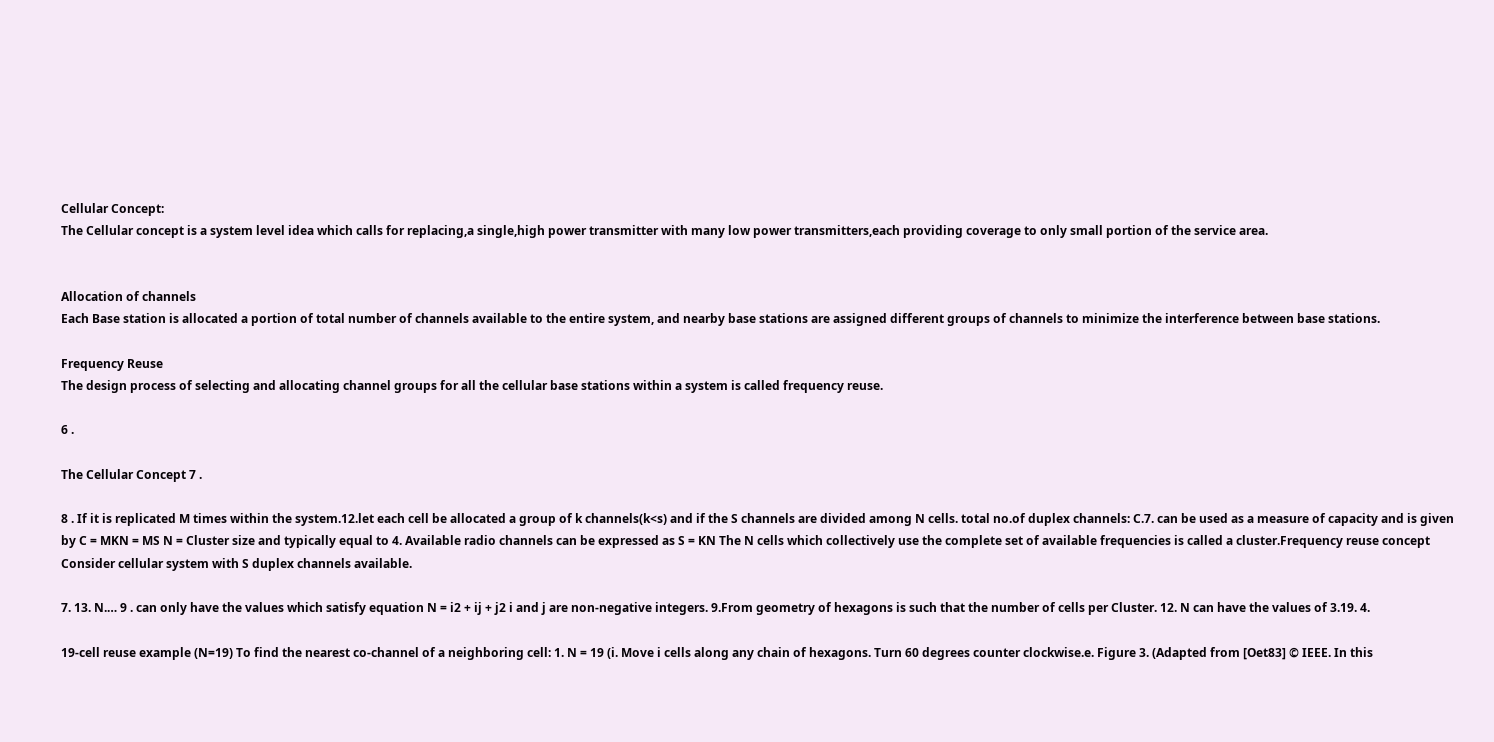Cellular Concept:
The Cellular concept is a system level idea which calls for replacing,a single,high power transmitter with many low power transmitters,each providing coverage to only small portion of the service area.


Allocation of channels
Each Base station is allocated a portion of total number of channels available to the entire system, and nearby base stations are assigned different groups of channels to minimize the interference between base stations.

Frequency Reuse
The design process of selecting and allocating channel groups for all the cellular base stations within a system is called frequency reuse.

6 .

The Cellular Concept 7 .

8 . If it is replicated M times within the system.12.let each cell be allocated a group of k channels(k<s) and if the S channels are divided among N cells. total no.of duplex channels: C.7. can be used as a measure of capacity and is given by C = MKN = MS N = Cluster size and typically equal to 4. Available radio channels can be expressed as S = KN The N cells which collectively use the complete set of available frequencies is called a cluster.Frequency reuse concept Consider cellular system with S duplex channels available.

7. 13. N.… 9 . can only have the values which satisfy equation N = i2 + ij + j2 i and j are non-negative integers. 9.From geometry of hexagons is such that the number of cells per Cluster. 12. N can have the values of 3.19. 4.

19-cell reuse example (N=19) To find the nearest co-channel of a neighboring cell: 1. N = 19 (i. Move i cells along any chain of hexagons. Turn 60 degrees counter clockwise.e. Figure 3. (Adapted from [Oet83] © IEEE. In this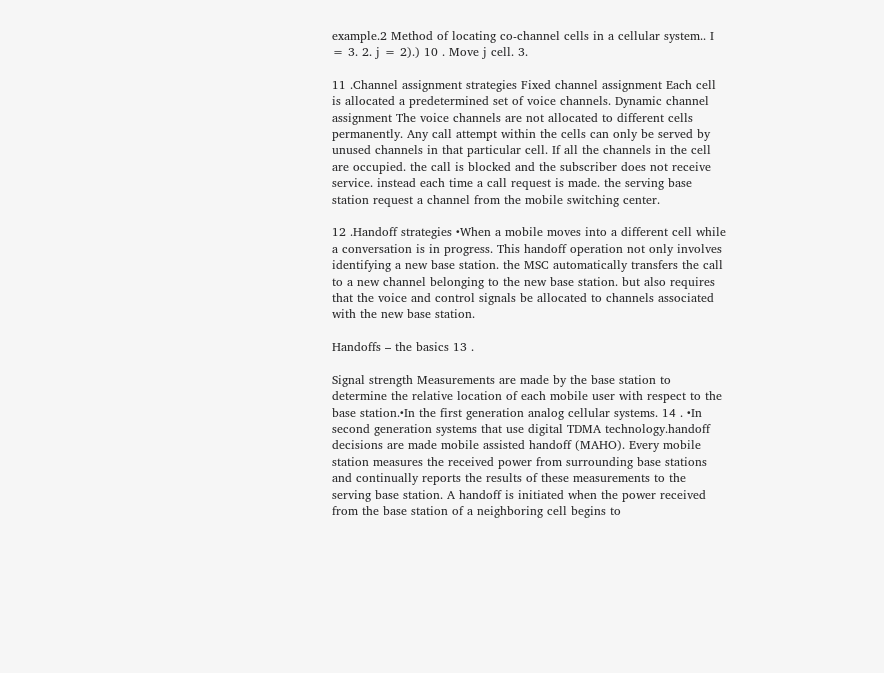example.2 Method of locating co-channel cells in a cellular system.. I = 3. 2. j = 2).) 10 . Move j cell. 3.

11 .Channel assignment strategies Fixed channel assignment Each cell is allocated a predetermined set of voice channels. Dynamic channel assignment The voice channels are not allocated to different cells permanently. Any call attempt within the cells can only be served by unused channels in that particular cell. If all the channels in the cell are occupied. the call is blocked and the subscriber does not receive service. instead each time a call request is made. the serving base station request a channel from the mobile switching center.

12 .Handoff strategies •When a mobile moves into a different cell while a conversation is in progress. This handoff operation not only involves identifying a new base station. the MSC automatically transfers the call to a new channel belonging to the new base station. but also requires that the voice and control signals be allocated to channels associated with the new base station.

Handoffs – the basics 13 .

Signal strength Measurements are made by the base station to determine the relative location of each mobile user with respect to the base station.•In the first generation analog cellular systems. 14 . •In second generation systems that use digital TDMA technology.handoff decisions are made mobile assisted handoff (MAHO). Every mobile station measures the received power from surrounding base stations and continually reports the results of these measurements to the serving base station. A handoff is initiated when the power received from the base station of a neighboring cell begins to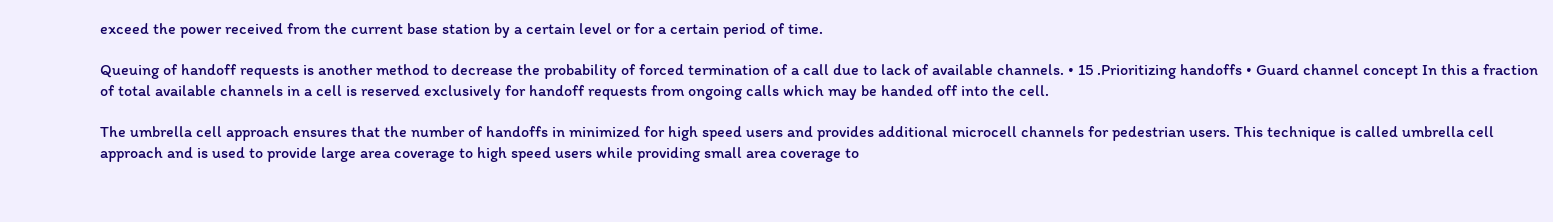exceed the power received from the current base station by a certain level or for a certain period of time.

Queuing of handoff requests is another method to decrease the probability of forced termination of a call due to lack of available channels. • 15 .Prioritizing handoffs • Guard channel concept In this a fraction of total available channels in a cell is reserved exclusively for handoff requests from ongoing calls which may be handed off into the cell.

The umbrella cell approach ensures that the number of handoffs in minimized for high speed users and provides additional microcell channels for pedestrian users. This technique is called umbrella cell approach and is used to provide large area coverage to high speed users while providing small area coverage to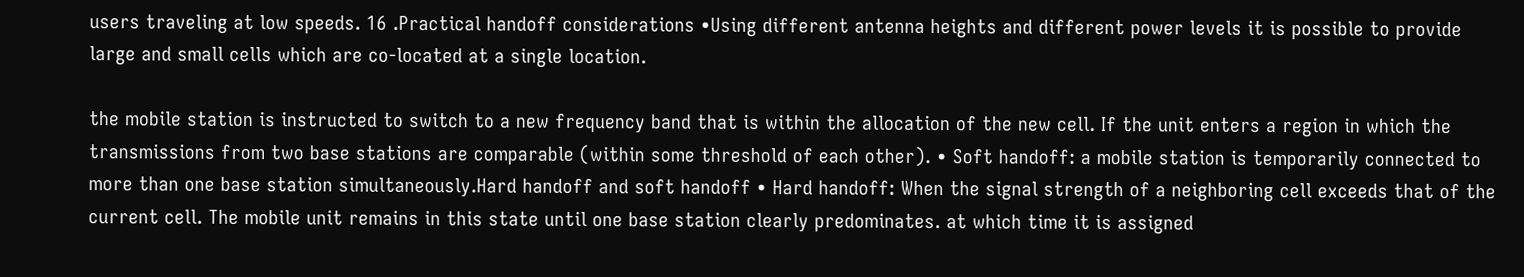users traveling at low speeds. 16 .Practical handoff considerations •Using different antenna heights and different power levels it is possible to provide large and small cells which are co-located at a single location.

the mobile station is instructed to switch to a new frequency band that is within the allocation of the new cell. If the unit enters a region in which the transmissions from two base stations are comparable (within some threshold of each other). • Soft handoff: a mobile station is temporarily connected to more than one base station simultaneously.Hard handoff and soft handoff • Hard handoff: When the signal strength of a neighboring cell exceeds that of the current cell. The mobile unit remains in this state until one base station clearly predominates. at which time it is assigned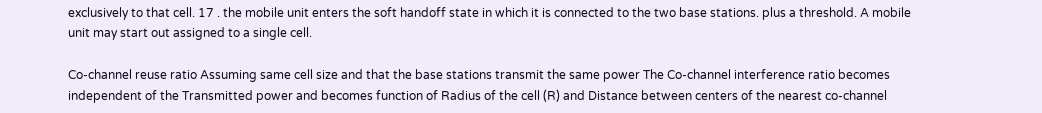exclusively to that cell. 17 . the mobile unit enters the soft handoff state in which it is connected to the two base stations. plus a threshold. A mobile unit may start out assigned to a single cell.

Co-channel reuse ratio Assuming same cell size and that the base stations transmit the same power The Co-channel interference ratio becomes independent of the Transmitted power and becomes function of Radius of the cell (R) and Distance between centers of the nearest co-channel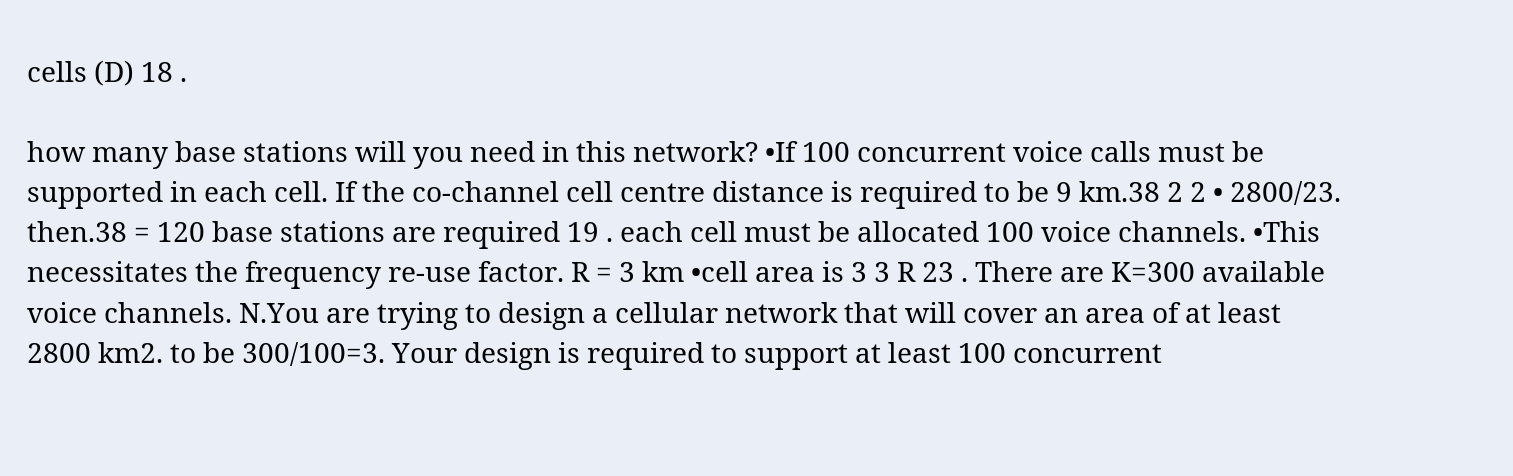cells (D) 18 .

how many base stations will you need in this network? •If 100 concurrent voice calls must be supported in each cell. If the co-channel cell centre distance is required to be 9 km.38 2 2 • 2800/23. then.38 = 120 base stations are required 19 . each cell must be allocated 100 voice channels. •This necessitates the frequency re-use factor. R = 3 km •cell area is 3 3 R 23 . There are K=300 available voice channels. N.You are trying to design a cellular network that will cover an area of at least 2800 km2. to be 300/100=3. Your design is required to support at least 100 concurrent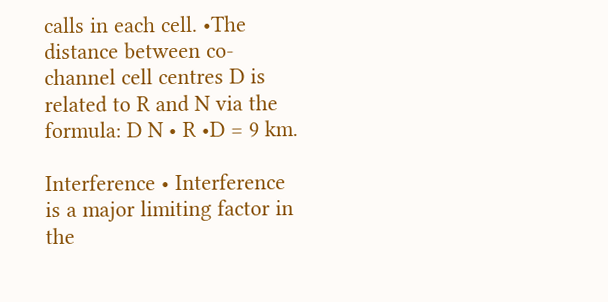calls in each cell. •The distance between co-channel cell centres D is related to R and N via the formula: D N • R •D = 9 km.

Interference • Interference is a major limiting factor in the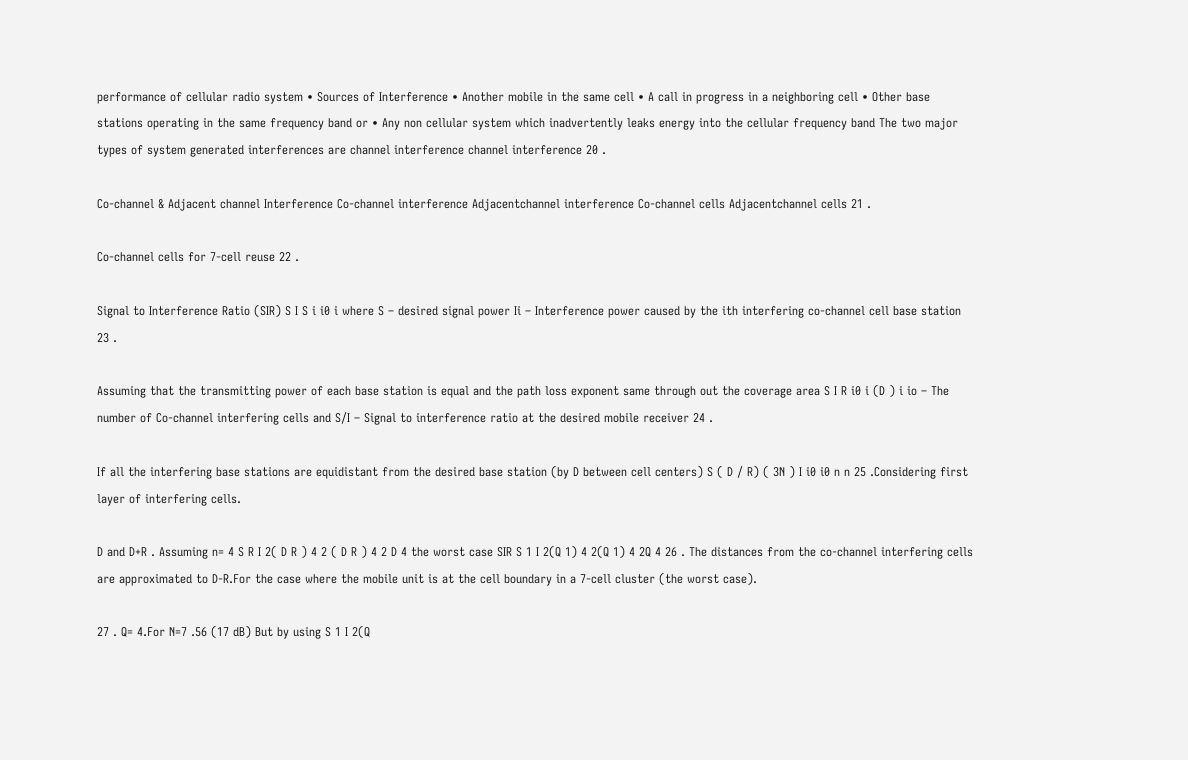performance of cellular radio system • Sources of Interference • Another mobile in the same cell • A call in progress in a neighboring cell • Other base stations operating in the same frequency band or • Any non cellular system which inadvertently leaks energy into the cellular frequency band The two major types of system generated interferences are channel interference channel interference 20 .

Co-channel & Adjacent channel Interference Co-channel interference Adjacentchannel interference Co-channel cells Adjacentchannel cells 21 .

Co-channel cells for 7-cell reuse 22 .

Signal to Interference Ratio (SIR) S I S i i0 i where S – desired signal power Ii – Interference power caused by the ith interfering co-channel cell base station 23 .

Assuming that the transmitting power of each base station is equal and the path loss exponent same through out the coverage area S I R i0 i (D ) i io – The number of Co-channel interfering cells and S/I – Signal to interference ratio at the desired mobile receiver 24 .

If all the interfering base stations are equidistant from the desired base station (by D between cell centers) S ( D / R) ( 3N ) I i0 i0 n n 25 .Considering first layer of interfering cells.

D and D+R . Assuming n= 4 S R I 2( D R ) 4 2 ( D R ) 4 2 D 4 the worst case SIR S 1 I 2(Q 1) 4 2(Q 1) 4 2Q 4 26 . The distances from the co-channel interfering cells are approximated to D-R.For the case where the mobile unit is at the cell boundary in a 7-cell cluster (the worst case).

27 . Q= 4.For N=7 .56 (17 dB) But by using S 1 I 2(Q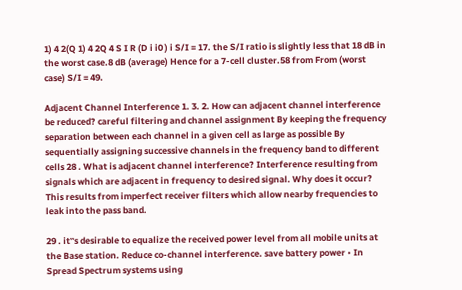1) 4 2(Q 1) 4 2Q 4 S I R (D i i0 ) i S/I = 17. the S/I ratio is slightly less that 18 dB in the worst case.8 dB (average) Hence for a 7-cell cluster.58 from From (worst case) S/I = 49.

Adjacent Channel Interference 1. 3. 2. How can adjacent channel interference be reduced? careful filtering and channel assignment By keeping the frequency separation between each channel in a given cell as large as possible By sequentially assigning successive channels in the frequency band to different cells 28 . What is adjacent channel interference? Interference resulting from signals which are adjacent in frequency to desired signal. Why does it occur? This results from imperfect receiver filters which allow nearby frequencies to leak into the pass band.

29 . it‟s desirable to equalize the received power level from all mobile units at the Base station. Reduce co-channel interference. save battery power • In Spread Spectrum systems using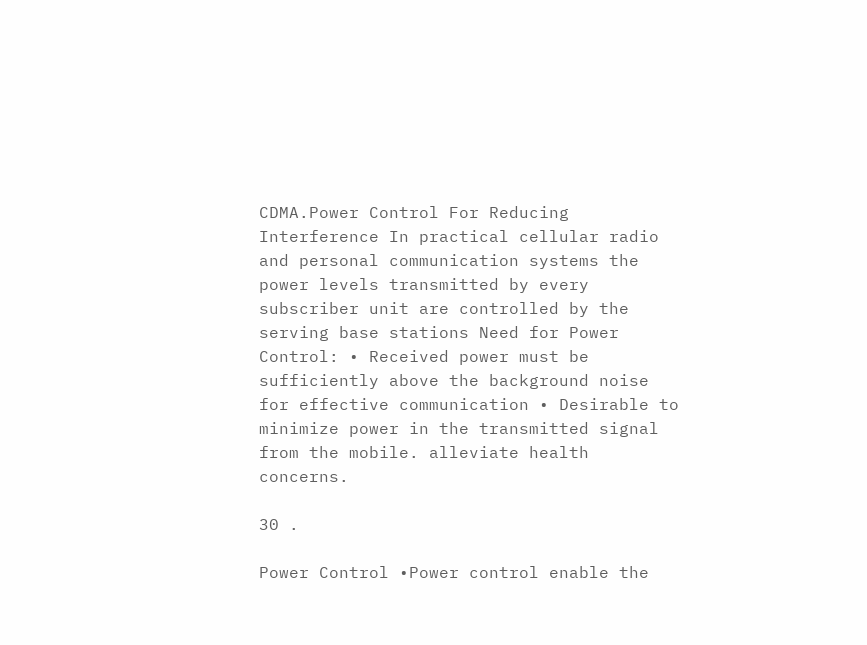CDMA.Power Control For Reducing Interference In practical cellular radio and personal communication systems the power levels transmitted by every subscriber unit are controlled by the serving base stations Need for Power Control: • Received power must be sufficiently above the background noise for effective communication • Desirable to minimize power in the transmitted signal from the mobile. alleviate health concerns.

30 .

Power Control •Power control enable the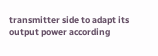transmitter side to adapt its output power according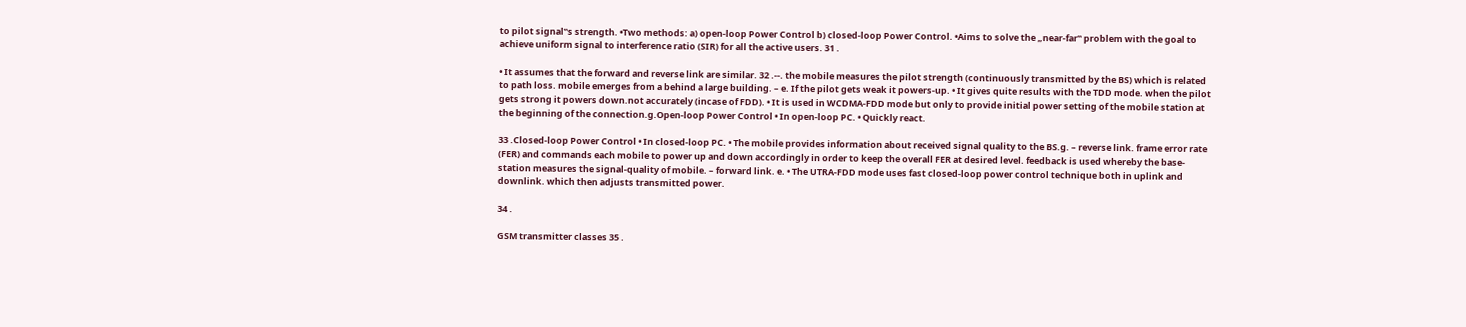to pilot signal‟s strength. •Two methods: a) open-loop Power Control b) closed-loop Power Control. •Aims to solve the „near-far‟ problem with the goal to achieve uniform signal to interference ratio (SIR) for all the active users. 31 .

• It assumes that the forward and reverse link are similar. 32 .--. the mobile measures the pilot strength (continuously transmitted by the BS) which is related to path loss. mobile emerges from a behind a large building. – e. If the pilot gets weak it powers-up. • It gives quite results with the TDD mode. when the pilot gets strong it powers down.not accurately (incase of FDD). • It is used in WCDMA-FDD mode but only to provide initial power setting of the mobile station at the beginning of the connection.g.Open-loop Power Control • In open-loop PC. • Quickly react.

33 .Closed-loop Power Control • In closed-loop PC. • The mobile provides information about received signal quality to the BS.g. – reverse link. frame error rate (FER) and commands each mobile to power up and down accordingly in order to keep the overall FER at desired level. feedback is used whereby the base-station measures the signal-quality of mobile. – forward link. e. • The UTRA-FDD mode uses fast closed-loop power control technique both in uplink and downlink. which then adjusts transmitted power.

34 .

GSM transmitter classes 35 .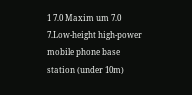1 7.0 Maxim um 7.0 7.Low-height high-power mobile phone base station (under 10m)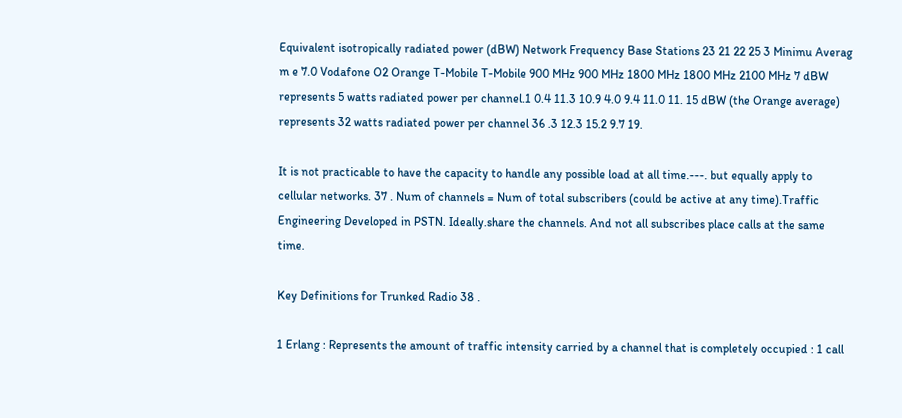Equivalent isotropically radiated power (dBW) Network Frequency Base Stations 23 21 22 25 3 Minimu Averag m e 7.0 Vodafone O2 Orange T-Mobile T-Mobile 900 MHz 900 MHz 1800 MHz 1800 MHz 2100 MHz 7 dBW represents 5 watts radiated power per channel.1 0.4 11.3 10.9 4.0 9.4 11.0 11. 15 dBW (the Orange average) represents 32 watts radiated power per channel 36 .3 12.3 15.2 9.7 19.

It is not practicable to have the capacity to handle any possible load at all time.---. but equally apply to cellular networks. 37 . Num of channels = Num of total subscribers (could be active at any time).Traffic Engineering Developed in PSTN. Ideally.share the channels. And not all subscribes place calls at the same time.

Key Definitions for Trunked Radio 38 .

1 Erlang : Represents the amount of traffic intensity carried by a channel that is completely occupied : 1 call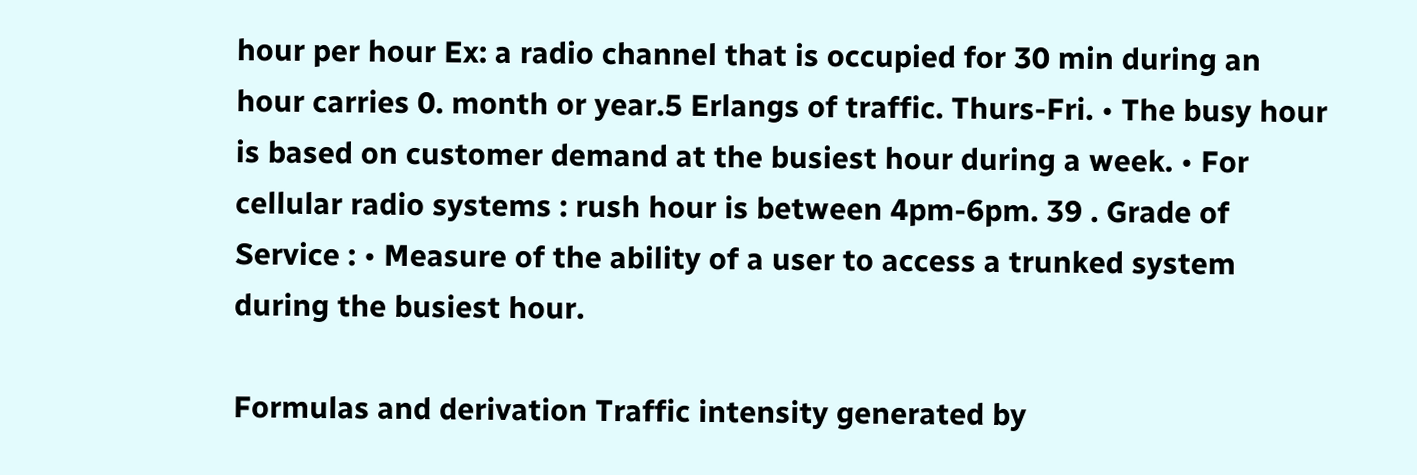hour per hour Ex: a radio channel that is occupied for 30 min during an hour carries 0. month or year.5 Erlangs of traffic. Thurs-Fri. • The busy hour is based on customer demand at the busiest hour during a week. • For cellular radio systems : rush hour is between 4pm-6pm. 39 . Grade of Service : • Measure of the ability of a user to access a trunked system during the busiest hour.

Formulas and derivation Traffic intensity generated by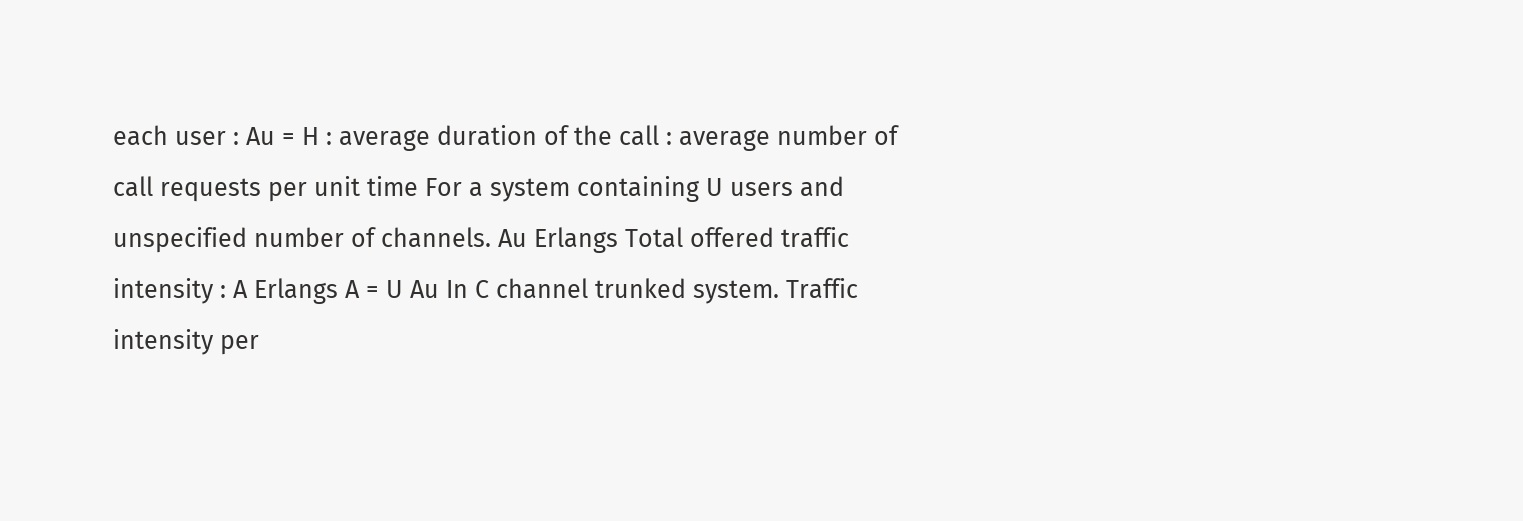each user : Au = H : average duration of the call : average number of call requests per unit time For a system containing U users and unspecified number of channels. Au Erlangs Total offered traffic intensity : A Erlangs A = U Au In C channel trunked system. Traffic intensity per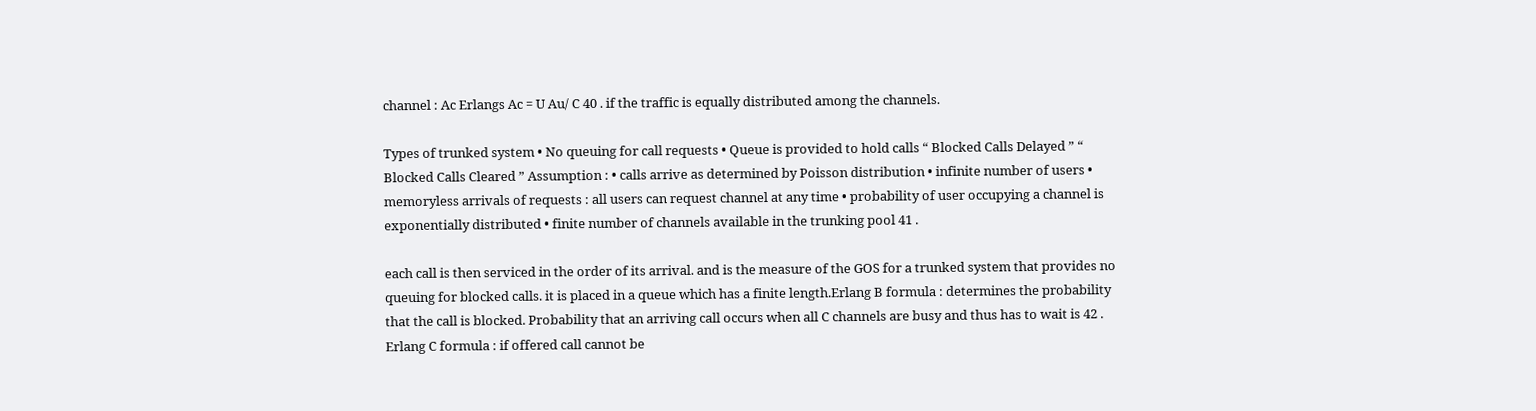channel : Ac Erlangs Ac = U Au/ C 40 . if the traffic is equally distributed among the channels.

Types of trunked system • No queuing for call requests • Queue is provided to hold calls “ Blocked Calls Delayed ” “ Blocked Calls Cleared ” Assumption : • calls arrive as determined by Poisson distribution • infinite number of users • memoryless arrivals of requests : all users can request channel at any time • probability of user occupying a channel is exponentially distributed • finite number of channels available in the trunking pool 41 .

each call is then serviced in the order of its arrival. and is the measure of the GOS for a trunked system that provides no queuing for blocked calls. it is placed in a queue which has a finite length.Erlang B formula : determines the probability that the call is blocked. Probability that an arriving call occurs when all C channels are busy and thus has to wait is 42 . Erlang C formula : if offered call cannot be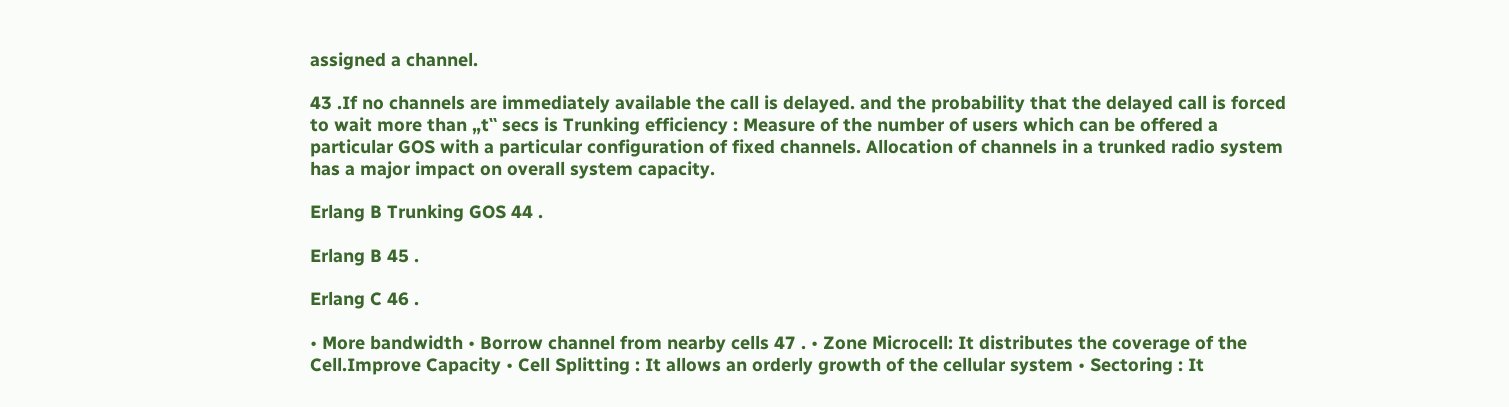assigned a channel.

43 .If no channels are immediately available the call is delayed. and the probability that the delayed call is forced to wait more than „t‟ secs is Trunking efficiency : Measure of the number of users which can be offered a particular GOS with a particular configuration of fixed channels. Allocation of channels in a trunked radio system has a major impact on overall system capacity.

Erlang B Trunking GOS 44 .

Erlang B 45 .

Erlang C 46 .

• More bandwidth • Borrow channel from nearby cells 47 . • Zone Microcell: It distributes the coverage of the Cell.Improve Capacity • Cell Splitting : It allows an orderly growth of the cellular system • Sectoring : It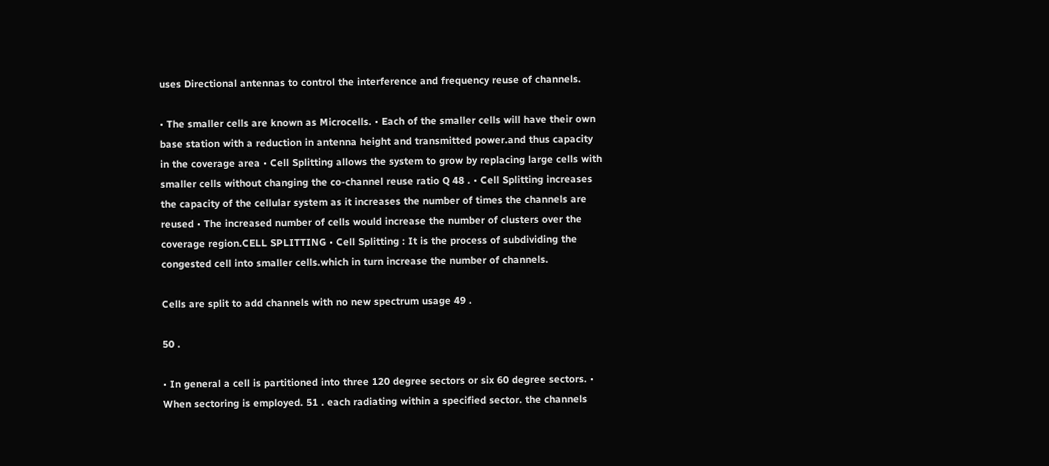uses Directional antennas to control the interference and frequency reuse of channels.

• The smaller cells are known as Microcells. • Each of the smaller cells will have their own base station with a reduction in antenna height and transmitted power.and thus capacity in the coverage area • Cell Splitting allows the system to grow by replacing large cells with smaller cells without changing the co-channel reuse ratio Q 48 . • Cell Splitting increases the capacity of the cellular system as it increases the number of times the channels are reused • The increased number of cells would increase the number of clusters over the coverage region.CELL SPLITTING • Cell Splitting : It is the process of subdividing the congested cell into smaller cells.which in turn increase the number of channels.

Cells are split to add channels with no new spectrum usage 49 .

50 .

• In general a cell is partitioned into three 120 degree sectors or six 60 degree sectors. • When sectoring is employed. 51 . each radiating within a specified sector. the channels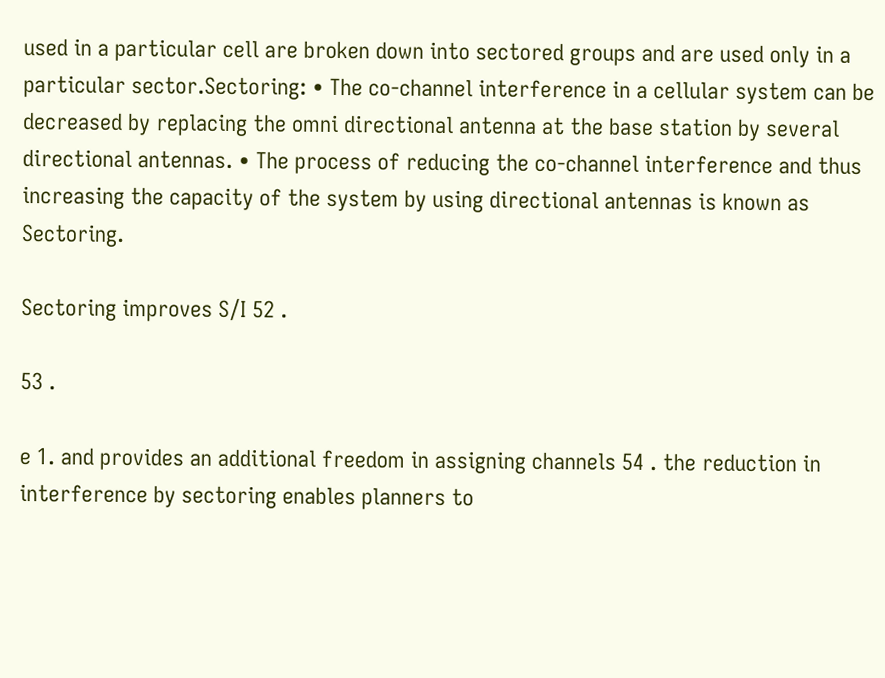used in a particular cell are broken down into sectored groups and are used only in a particular sector.Sectoring: • The co-channel interference in a cellular system can be decreased by replacing the omni directional antenna at the base station by several directional antennas. • The process of reducing the co-channel interference and thus increasing the capacity of the system by using directional antennas is known as Sectoring.

Sectoring improves S/I 52 .

53 .

e 1. and provides an additional freedom in assigning channels 54 . the reduction in interference by sectoring enables planners to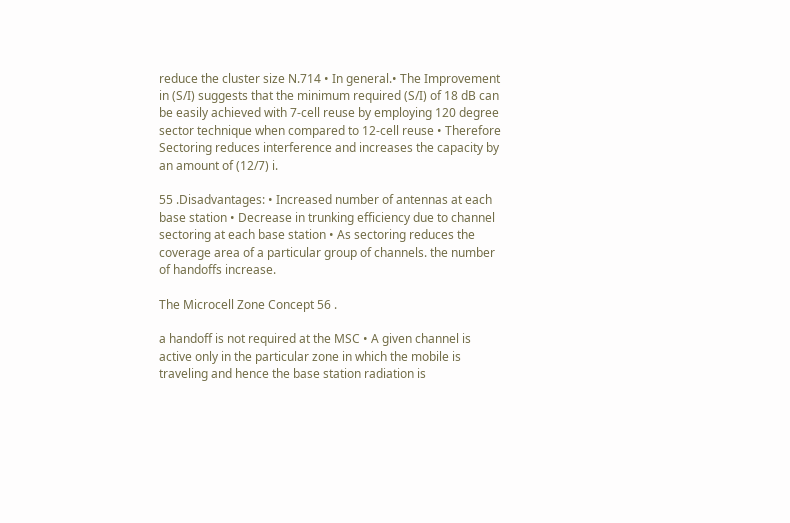reduce the cluster size N.714 • In general.• The Improvement in (S/I) suggests that the minimum required (S/I) of 18 dB can be easily achieved with 7-cell reuse by employing 120 degree sector technique when compared to 12-cell reuse • Therefore Sectoring reduces interference and increases the capacity by an amount of (12/7) i.

55 .Disadvantages: • Increased number of antennas at each base station • Decrease in trunking efficiency due to channel sectoring at each base station • As sectoring reduces the coverage area of a particular group of channels. the number of handoffs increase.

The Microcell Zone Concept 56 .

a handoff is not required at the MSC • A given channel is active only in the particular zone in which the mobile is traveling and hence the base station radiation is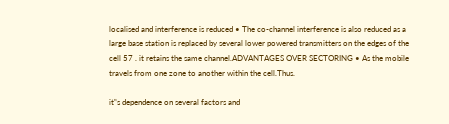localised and interference is reduced • The co-channel interference is also reduced as a large base station is replaced by several lower powered transmitters on the edges of the cell 57 . it retains the same channel.ADVANTAGES OVER SECTORING • As the mobile travels from one zone to another within the cell.Thus.

it‟s dependence on several factors and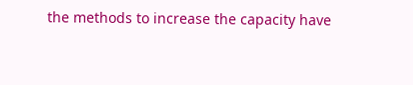the methods to increase the capacity have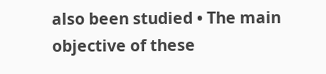also been studied • The main objective of these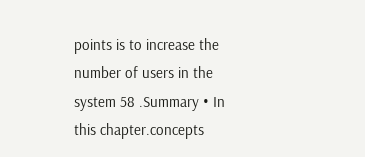points is to increase the number of users in the system 58 .Summary • In this chapter.concepts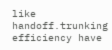like handoff.trunking efficiency have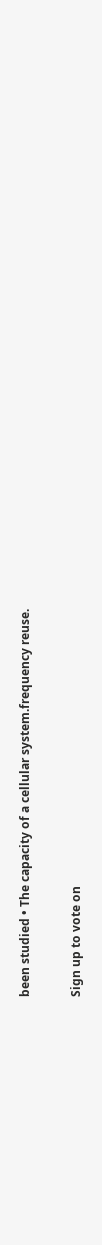been studied • The capacity of a cellular system.frequency reuse.

Sign up to vote on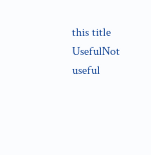this title
UsefulNot useful